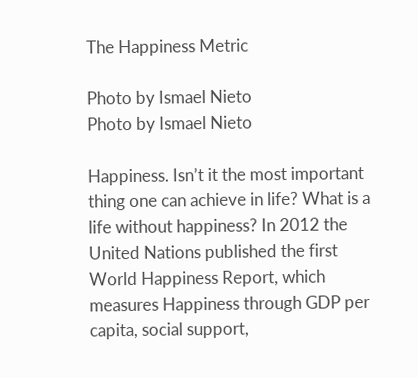The Happiness Metric

Photo by Ismael Nieto
Photo by Ismael Nieto

Happiness. Isn’t it the most important thing one can achieve in life? What is a life without happiness? In 2012 the United Nations published the first World Happiness Report, which measures Happiness through GDP per capita, social support,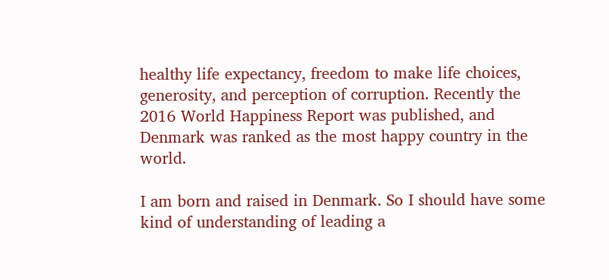healthy life expectancy, freedom to make life choices, generosity, and perception of corruption. Recently the 2016 World Happiness Report was published, and Denmark was ranked as the most happy country in the world.

I am born and raised in Denmark. So I should have some kind of understanding of leading a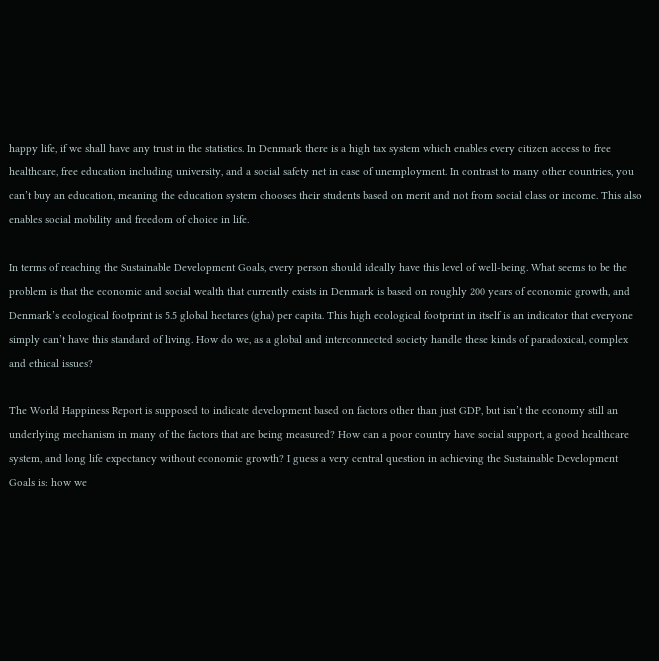happy life, if we shall have any trust in the statistics. In Denmark there is a high tax system which enables every citizen access to free healthcare, free education including university, and a social safety net in case of unemployment. In contrast to many other countries, you can’t buy an education, meaning the education system chooses their students based on merit and not from social class or income. This also enables social mobility and freedom of choice in life.

In terms of reaching the Sustainable Development Goals, every person should ideally have this level of well-being. What seems to be the problem is that the economic and social wealth that currently exists in Denmark is based on roughly 200 years of economic growth, and Denmark’s ecological footprint is 5.5 global hectares (gha) per capita. This high ecological footprint in itself is an indicator that everyone simply can’t have this standard of living. How do we, as a global and interconnected society handle these kinds of paradoxical, complex and ethical issues?

The World Happiness Report is supposed to indicate development based on factors other than just GDP, but isn’t the economy still an underlying mechanism in many of the factors that are being measured? How can a poor country have social support, a good healthcare system, and long life expectancy without economic growth? I guess a very central question in achieving the Sustainable Development Goals is: how we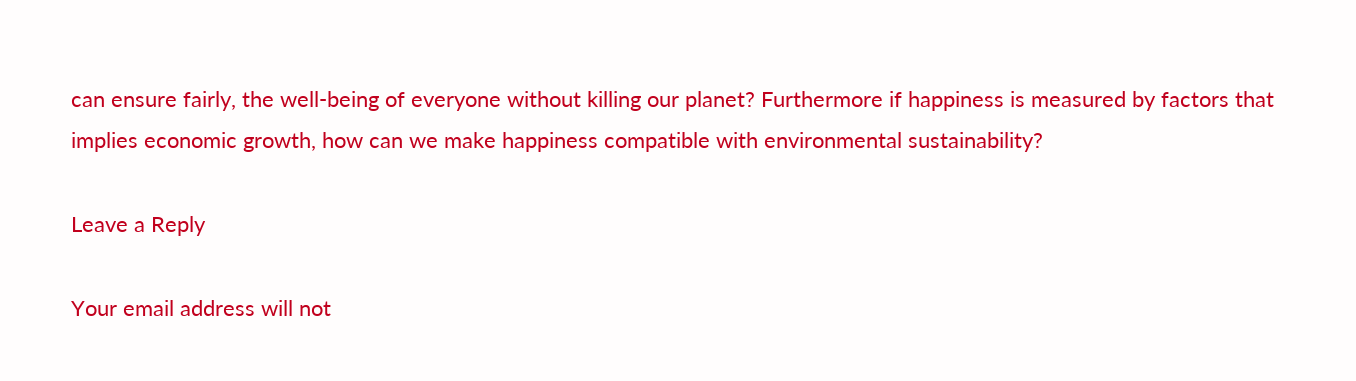can ensure fairly, the well-being of everyone without killing our planet? Furthermore if happiness is measured by factors that implies economic growth, how can we make happiness compatible with environmental sustainability?

Leave a Reply

Your email address will not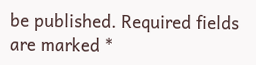be published. Required fields are marked *